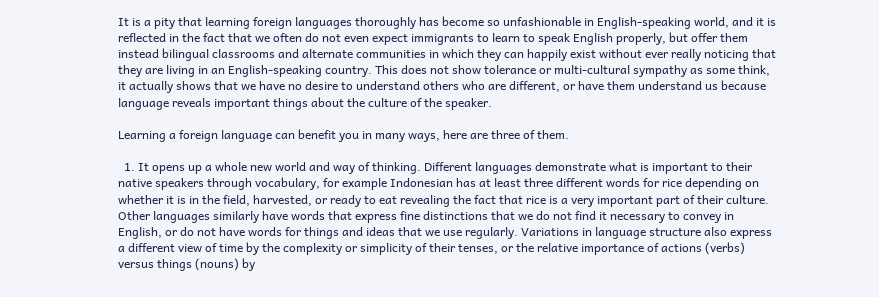It is a pity that learning foreign languages thoroughly has become so unfashionable in English-speaking world, and it is reflected in the fact that we often do not even expect immigrants to learn to speak English properly, but offer them instead bilingual classrooms and alternate communities in which they can happily exist without ever really noticing that they are living in an English-speaking country. This does not show tolerance or multi-cultural sympathy as some think, it actually shows that we have no desire to understand others who are different, or have them understand us because language reveals important things about the culture of the speaker.

Learning a foreign language can benefit you in many ways, here are three of them.

  1. It opens up a whole new world and way of thinking. Different languages demonstrate what is important to their native speakers through vocabulary, for example Indonesian has at least three different words for rice depending on whether it is in the field, harvested, or ready to eat revealing the fact that rice is a very important part of their culture. Other languages similarly have words that express fine distinctions that we do not find it necessary to convey in English, or do not have words for things and ideas that we use regularly. Variations in language structure also express a different view of time by the complexity or simplicity of their tenses, or the relative importance of actions (verbs) versus things (nouns) by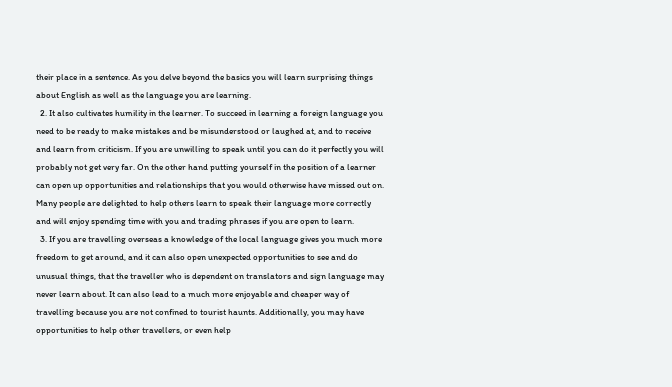their place in a sentence. As you delve beyond the basics you will learn surprising things about English as well as the language you are learning.
  2. It also cultivates humility in the learner. To succeed in learning a foreign language you need to be ready to make mistakes and be misunderstood or laughed at, and to receive and learn from criticism. If you are unwilling to speak until you can do it perfectly you will probably not get very far. On the other hand putting yourself in the position of a learner can open up opportunities and relationships that you would otherwise have missed out on. Many people are delighted to help others learn to speak their language more correctly and will enjoy spending time with you and trading phrases if you are open to learn.
  3. If you are travelling overseas a knowledge of the local language gives you much more freedom to get around, and it can also open unexpected opportunities to see and do unusual things, that the traveller who is dependent on translators and sign language may never learn about. It can also lead to a much more enjoyable and cheaper way of travelling because you are not confined to tourist haunts. Additionally, you may have opportunities to help other travellers, or even help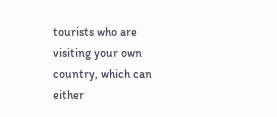tourists who are visiting your own country, which can either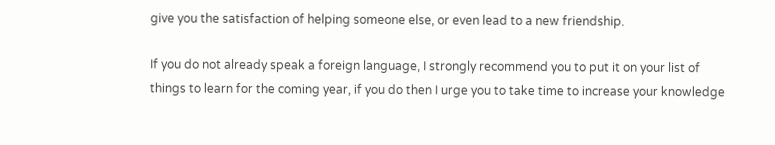give you the satisfaction of helping someone else, or even lead to a new friendship.

If you do not already speak a foreign language, I strongly recommend you to put it on your list of things to learn for the coming year, if you do then I urge you to take time to increase your knowledge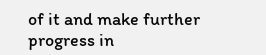of it and make further progress in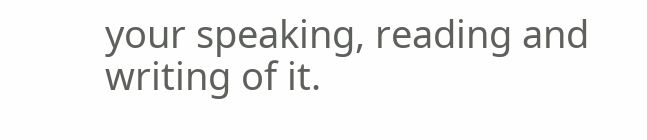your speaking, reading and writing of it.